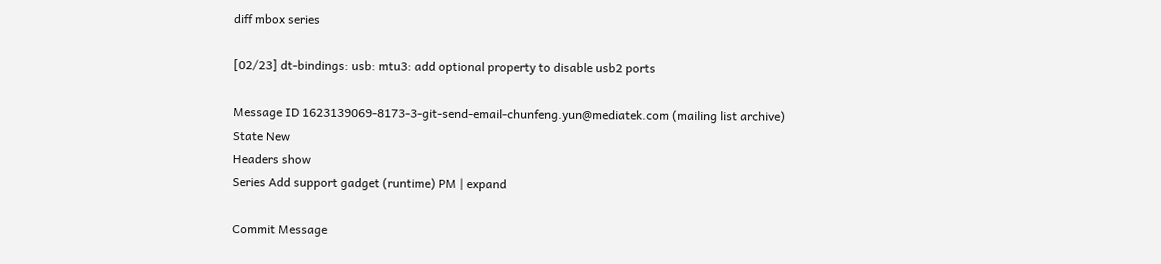diff mbox series

[02/23] dt-bindings: usb: mtu3: add optional property to disable usb2 ports

Message ID 1623139069-8173-3-git-send-email-chunfeng.yun@mediatek.com (mailing list archive)
State New
Headers show
Series Add support gadget (runtime) PM | expand

Commit Message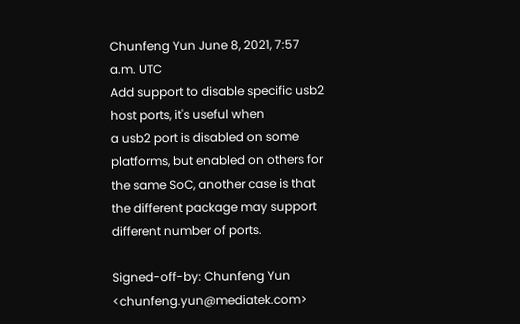Chunfeng Yun June 8, 2021, 7:57 a.m. UTC
Add support to disable specific usb2 host ports, it's useful when
a usb2 port is disabled on some platforms, but enabled on others for
the same SoC, another case is that the different package may support
different number of ports.

Signed-off-by: Chunfeng Yun <chunfeng.yun@mediatek.com>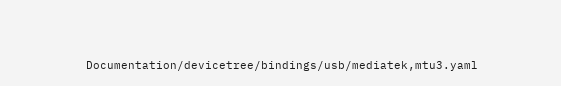Documentation/devicetree/bindings/usb/mediatek,mtu3.yaml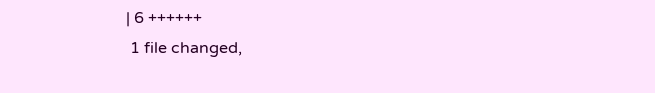| 6 ++++++
 1 file changed,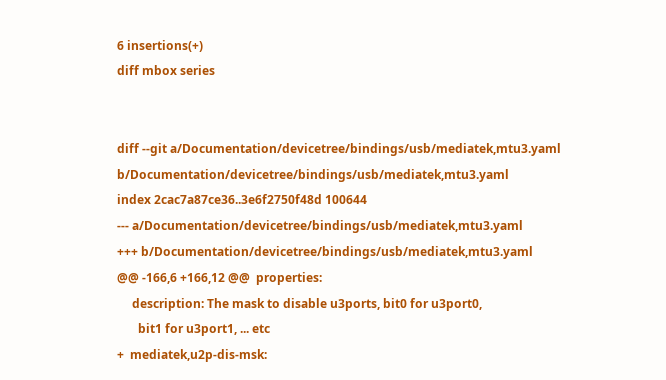6 insertions(+)
diff mbox series


diff --git a/Documentation/devicetree/bindings/usb/mediatek,mtu3.yaml b/Documentation/devicetree/bindings/usb/mediatek,mtu3.yaml
index 2cac7a87ce36..3e6f2750f48d 100644
--- a/Documentation/devicetree/bindings/usb/mediatek,mtu3.yaml
+++ b/Documentation/devicetree/bindings/usb/mediatek,mtu3.yaml
@@ -166,6 +166,12 @@  properties:
     description: The mask to disable u3ports, bit0 for u3port0,
       bit1 for u3port1, ... etc
+  mediatek,u2p-dis-msk: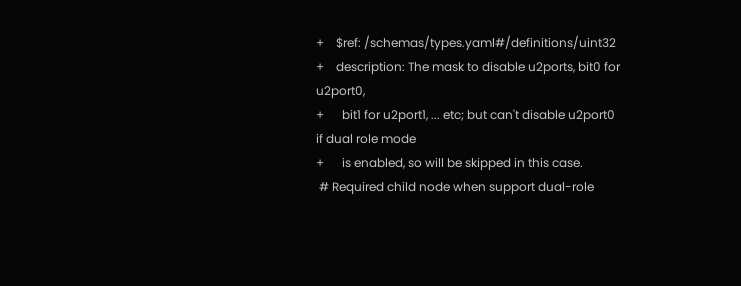+    $ref: /schemas/types.yaml#/definitions/uint32
+    description: The mask to disable u2ports, bit0 for u2port0,
+      bit1 for u2port1, ... etc; but can't disable u2port0 if dual role mode
+      is enabled, so will be skipped in this case.
 # Required child node when support dual-role